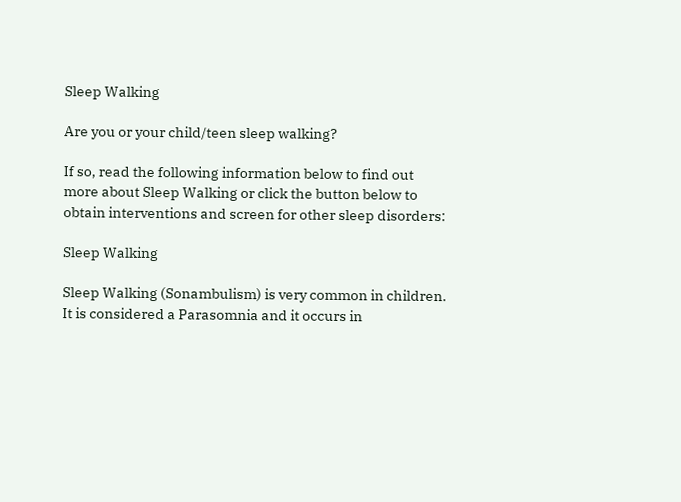Sleep Walking

Are you or your child/teen sleep walking?

If so, read the following information below to find out more about Sleep Walking or click the button below to obtain interventions and screen for other sleep disorders:

Sleep Walking

Sleep Walking (Sonambulism) is very common in children.  It is considered a Parasomnia and it occurs in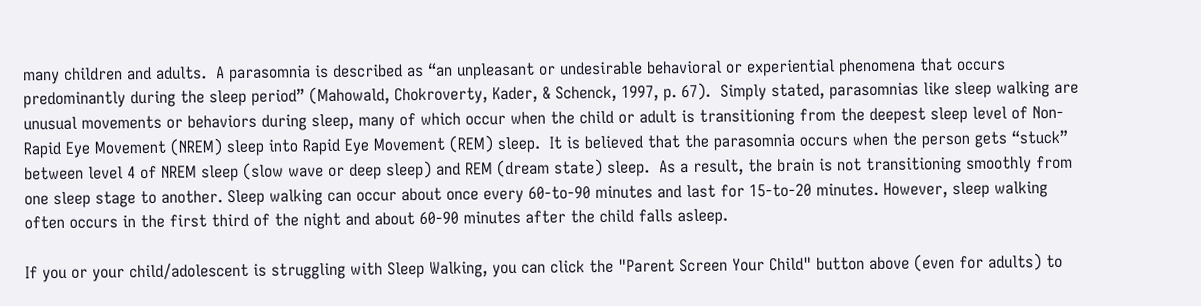many children and adults.  A parasomnia is described as “an unpleasant or undesirable behavioral or experiential phenomena that occurs predominantly during the sleep period” (Mahowald, Chokroverty, Kader, & Schenck, 1997, p. 67).  Simply stated, parasomnias like sleep walking are unusual movements or behaviors during sleep, many of which occur when the child or adult is transitioning from the deepest sleep level of Non-Rapid Eye Movement (NREM) sleep into Rapid Eye Movement (REM) sleep.  It is believed that the parasomnia occurs when the person gets “stuck” between level 4 of NREM sleep (slow wave or deep sleep) and REM (dream state) sleep.  As a result, the brain is not transitioning smoothly from one sleep stage to another. Sleep walking can occur about once every 60-to-90 minutes and last for 15-to-20 minutes. However, sleep walking often occurs in the first third of the night and about 60-90 minutes after the child falls asleep.

If you or your child/adolescent is struggling with Sleep Walking, you can click the "Parent Screen Your Child" button above (even for adults) to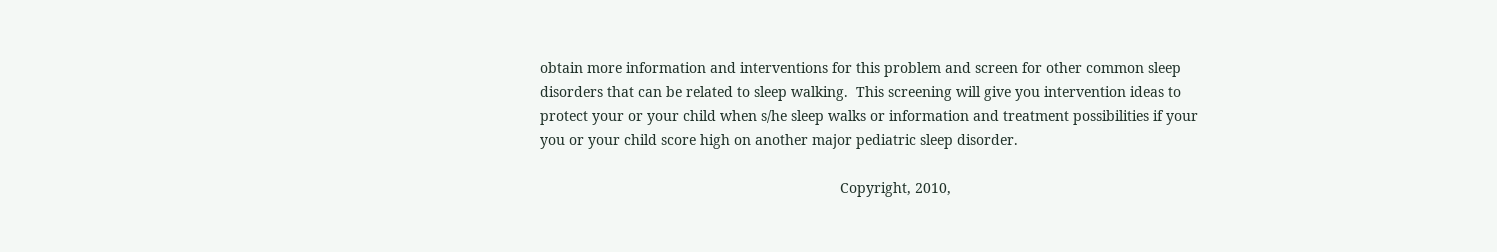obtain more information and interventions for this problem and screen for other common sleep disorders that can be related to sleep walking.  This screening will give you intervention ideas to protect your or your child when s/he sleep walks or information and treatment possibilities if your you or your child score high on another major pediatric sleep disorder.

                                                                           Copyright, 2010,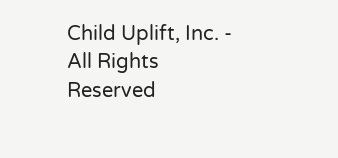Child Uplift, Inc. - All Rights Reserved